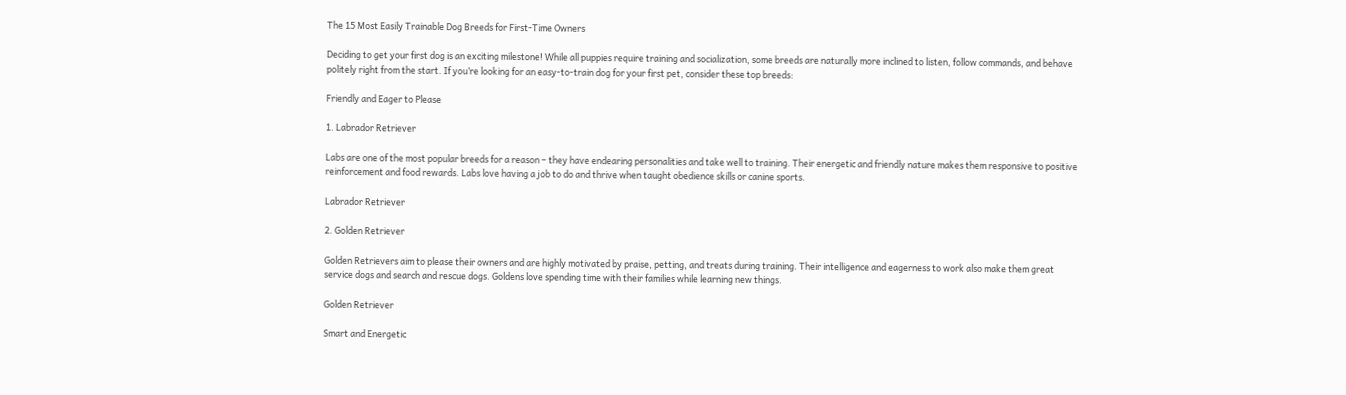The 15 Most Easily Trainable Dog Breeds for First-Time Owners

Deciding to get your first dog is an exciting milestone! While all puppies require training and socialization, some breeds are naturally more inclined to listen, follow commands, and behave politely right from the start. If you’re looking for an easy-to-train dog for your first pet, consider these top breeds:

Friendly and Eager to Please

1. Labrador Retriever

Labs are one of the most popular breeds for a reason – they have endearing personalities and take well to training. Their energetic and friendly nature makes them responsive to positive reinforcement and food rewards. Labs love having a job to do and thrive when taught obedience skills or canine sports.

Labrador Retriever

2. Golden Retriever

Golden Retrievers aim to please their owners and are highly motivated by praise, petting, and treats during training. Their intelligence and eagerness to work also make them great service dogs and search and rescue dogs. Goldens love spending time with their families while learning new things.

Golden Retriever

Smart and Energetic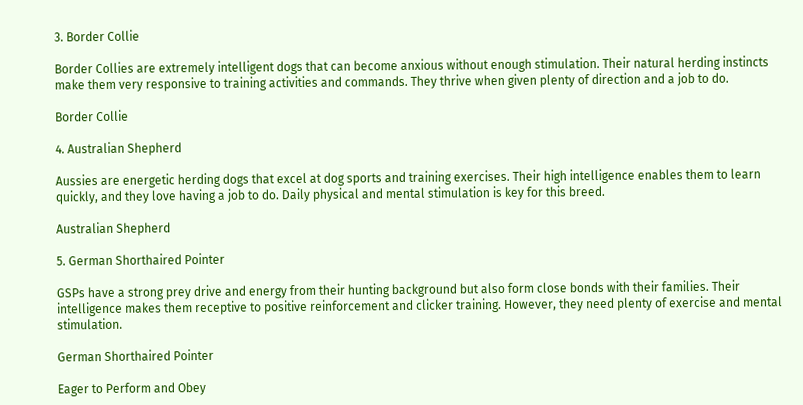3. Border Collie

Border Collies are extremely intelligent dogs that can become anxious without enough stimulation. Their natural herding instincts make them very responsive to training activities and commands. They thrive when given plenty of direction and a job to do.

Border Collie

4. Australian Shepherd

Aussies are energetic herding dogs that excel at dog sports and training exercises. Their high intelligence enables them to learn quickly, and they love having a job to do. Daily physical and mental stimulation is key for this breed.

Australian Shepherd

5. German Shorthaired Pointer

GSPs have a strong prey drive and energy from their hunting background but also form close bonds with their families. Their intelligence makes them receptive to positive reinforcement and clicker training. However, they need plenty of exercise and mental stimulation.

German Shorthaired Pointer

Eager to Perform and Obey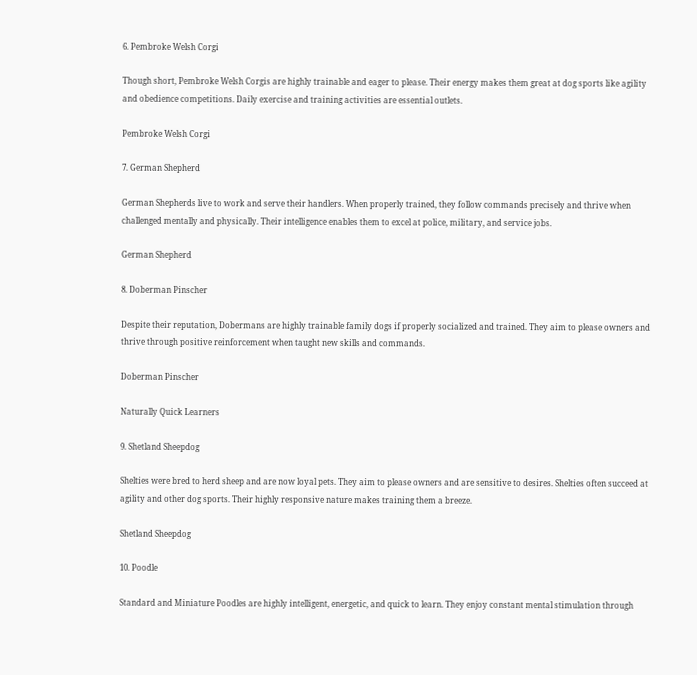6. Pembroke Welsh Corgi

Though short, Pembroke Welsh Corgis are highly trainable and eager to please. Their energy makes them great at dog sports like agility and obedience competitions. Daily exercise and training activities are essential outlets.

Pembroke Welsh Corgi

7. German Shepherd

German Shepherds live to work and serve their handlers. When properly trained, they follow commands precisely and thrive when challenged mentally and physically. Their intelligence enables them to excel at police, military, and service jobs.

German Shepherd

8. Doberman Pinscher

Despite their reputation, Dobermans are highly trainable family dogs if properly socialized and trained. They aim to please owners and thrive through positive reinforcement when taught new skills and commands.

Doberman Pinscher

Naturally Quick Learners

9. Shetland Sheepdog

Shelties were bred to herd sheep and are now loyal pets. They aim to please owners and are sensitive to desires. Shelties often succeed at agility and other dog sports. Their highly responsive nature makes training them a breeze.

Shetland Sheepdog

10. Poodle

Standard and Miniature Poodles are highly intelligent, energetic, and quick to learn. They enjoy constant mental stimulation through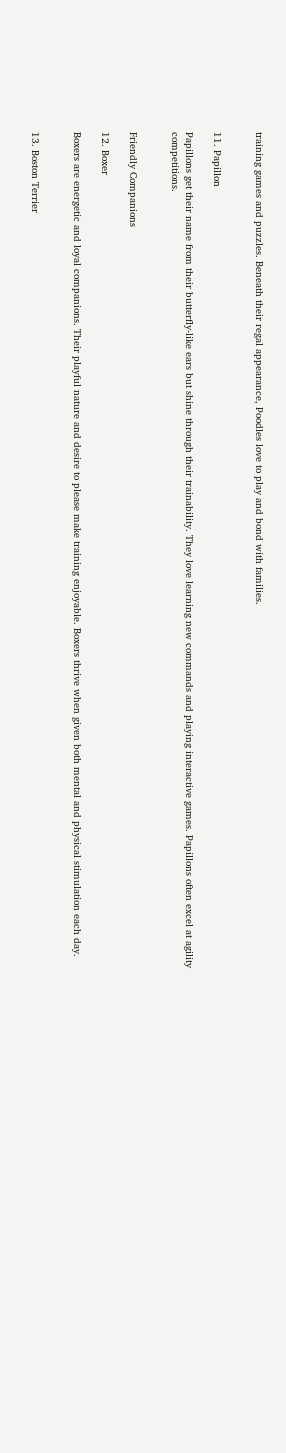training games and puzzles. Beneath their regal appearance, Poodles love to play and bond with families.


11. Papillon

Papillons get their name from their butterfly-like ears but shine through their trainability. They love learning new commands and playing interactive games. Papillons often excel at agility competitions.


Friendly Companions

12. Boxer

Boxers are energetic and loyal companions. Their playful nature and desire to please make training enjoyable. Boxers thrive when given both mental and physical stimulation each day.


13. Boston Terrier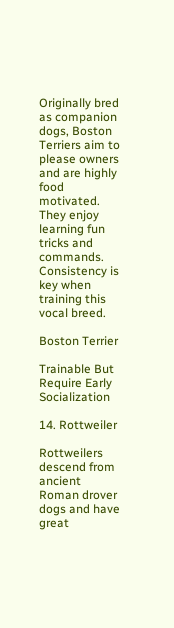Originally bred as companion dogs, Boston Terriers aim to please owners and are highly food motivated. They enjoy learning fun tricks and commands. Consistency is key when training this vocal breed.

Boston Terrier

Trainable But Require Early Socialization

14. Rottweiler

Rottweilers descend from ancient Roman drover dogs and have great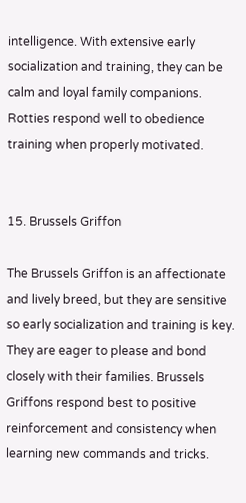intelligence. With extensive early socialization and training, they can be calm and loyal family companions. Rotties respond well to obedience training when properly motivated.


15. Brussels Griffon

The Brussels Griffon is an affectionate and lively breed, but they are sensitive so early socialization and training is key. They are eager to please and bond closely with their families. Brussels Griffons respond best to positive reinforcement and consistency when learning new commands and tricks.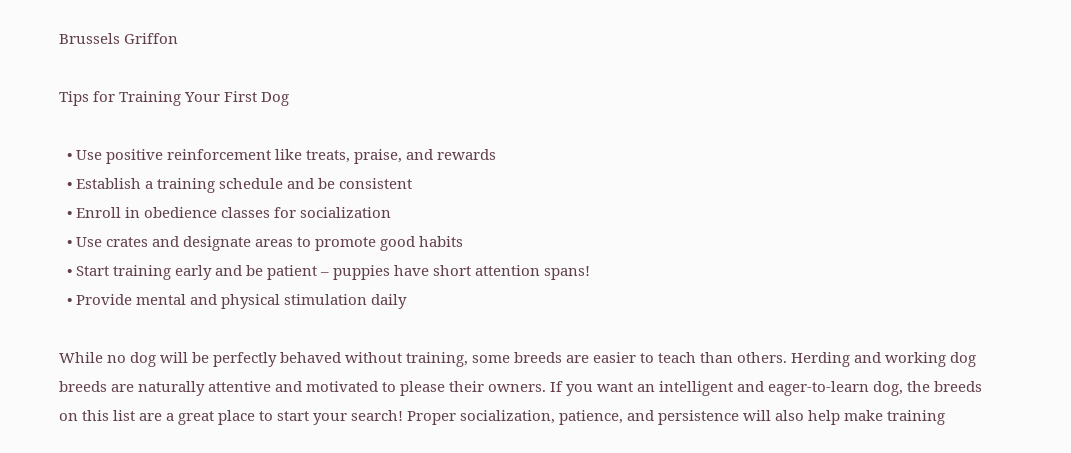Brussels Griffon

Tips for Training Your First Dog

  • Use positive reinforcement like treats, praise, and rewards
  • Establish a training schedule and be consistent
  • Enroll in obedience classes for socialization
  • Use crates and designate areas to promote good habits
  • Start training early and be patient – puppies have short attention spans!
  • Provide mental and physical stimulation daily

While no dog will be perfectly behaved without training, some breeds are easier to teach than others. Herding and working dog breeds are naturally attentive and motivated to please their owners. If you want an intelligent and eager-to-learn dog, the breeds on this list are a great place to start your search! Proper socialization, patience, and persistence will also help make training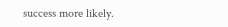success more likely.